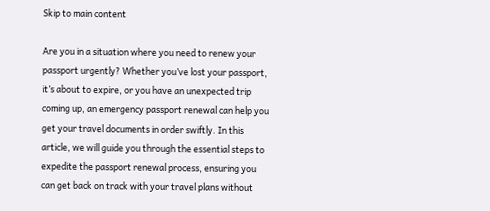Skip to main content

Are you in a situation where you need to renew your passport urgently? Whether you’ve lost your passport, it’s about to expire, or you have an unexpected trip coming up, an emergency passport renewal can help you get your travel documents in order swiftly. In this article, we will guide you through the essential steps to expedite the passport renewal process, ensuring you can get back on track with your travel plans without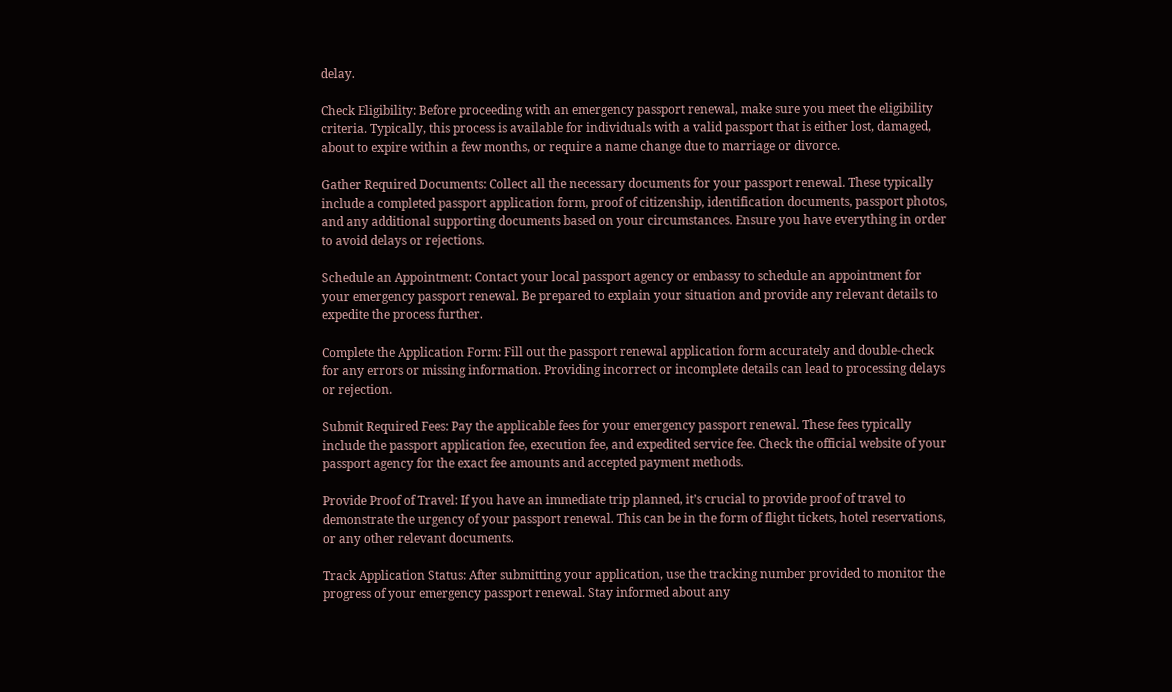delay.

Check Eligibility: Before proceeding with an emergency passport renewal, make sure you meet the eligibility criteria. Typically, this process is available for individuals with a valid passport that is either lost, damaged, about to expire within a few months, or require a name change due to marriage or divorce.

Gather Required Documents: Collect all the necessary documents for your passport renewal. These typically include a completed passport application form, proof of citizenship, identification documents, passport photos, and any additional supporting documents based on your circumstances. Ensure you have everything in order to avoid delays or rejections.

Schedule an Appointment: Contact your local passport agency or embassy to schedule an appointment for your emergency passport renewal. Be prepared to explain your situation and provide any relevant details to expedite the process further.

Complete the Application Form: Fill out the passport renewal application form accurately and double-check for any errors or missing information. Providing incorrect or incomplete details can lead to processing delays or rejection.

Submit Required Fees: Pay the applicable fees for your emergency passport renewal. These fees typically include the passport application fee, execution fee, and expedited service fee. Check the official website of your passport agency for the exact fee amounts and accepted payment methods.

Provide Proof of Travel: If you have an immediate trip planned, it’s crucial to provide proof of travel to demonstrate the urgency of your passport renewal. This can be in the form of flight tickets, hotel reservations, or any other relevant documents.

Track Application Status: After submitting your application, use the tracking number provided to monitor the progress of your emergency passport renewal. Stay informed about any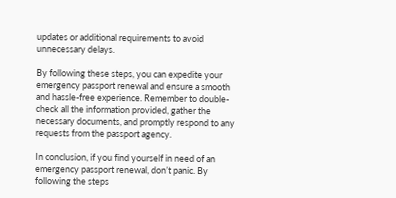updates or additional requirements to avoid unnecessary delays.

By following these steps, you can expedite your emergency passport renewal and ensure a smooth and hassle-free experience. Remember to double-check all the information provided, gather the necessary documents, and promptly respond to any requests from the passport agency.

In conclusion, if you find yourself in need of an emergency passport renewal, don’t panic. By following the steps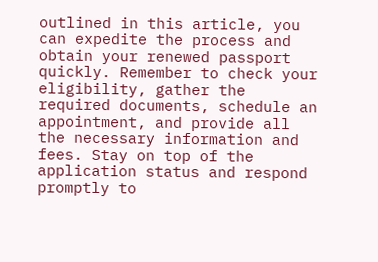outlined in this article, you can expedite the process and obtain your renewed passport quickly. Remember to check your eligibility, gather the required documents, schedule an appointment, and provide all the necessary information and fees. Stay on top of the application status and respond promptly to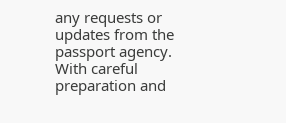any requests or updates from the passport agency. With careful preparation and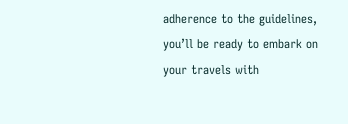adherence to the guidelines, you’ll be ready to embark on your travels with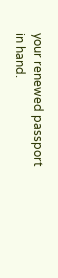your renewed passport in hand.